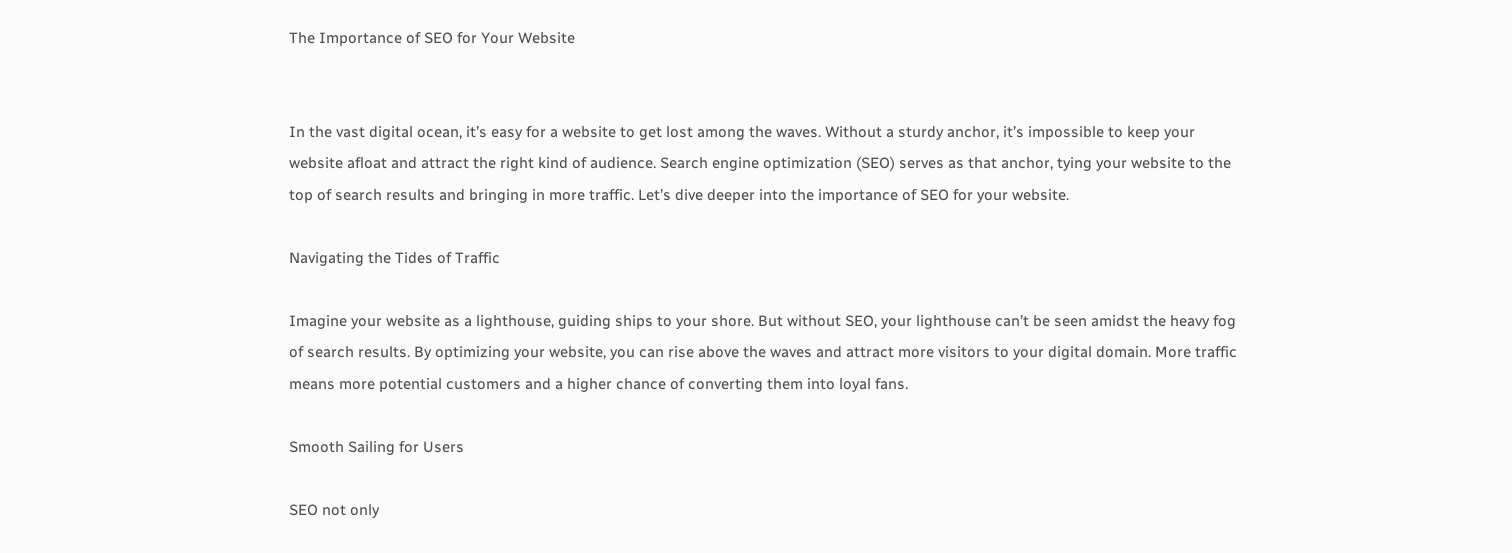The Importance of SEO for Your Website


In the vast digital ocean, it’s easy for a website to get lost among the waves. Without a sturdy anchor, it’s impossible to keep your website afloat and attract the right kind of audience. Search engine optimization (SEO) serves as that anchor, tying your website to the top of search results and bringing in more traffic. Let’s dive deeper into the importance of SEO for your website.

Navigating the Tides of Traffic

Imagine your website as a lighthouse, guiding ships to your shore. But without SEO, your lighthouse can’t be seen amidst the heavy fog of search results. By optimizing your website, you can rise above the waves and attract more visitors to your digital domain. More traffic means more potential customers and a higher chance of converting them into loyal fans.

Smooth Sailing for Users

SEO not only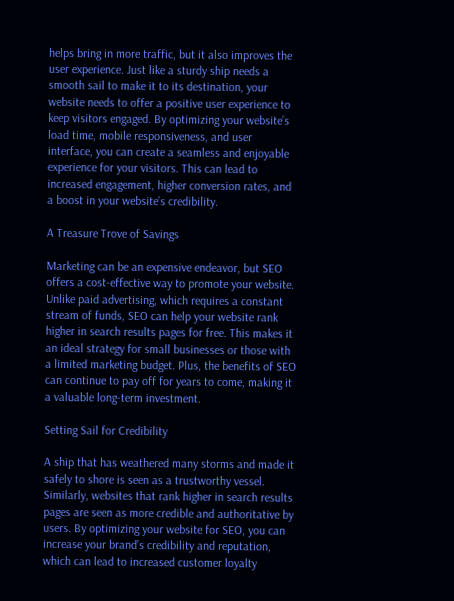helps bring in more traffic, but it also improves the user experience. Just like a sturdy ship needs a smooth sail to make it to its destination, your website needs to offer a positive user experience to keep visitors engaged. By optimizing your website’s load time, mobile responsiveness, and user interface, you can create a seamless and enjoyable experience for your visitors. This can lead to increased engagement, higher conversion rates, and a boost in your website’s credibility.

A Treasure Trove of Savings

Marketing can be an expensive endeavor, but SEO offers a cost-effective way to promote your website. Unlike paid advertising, which requires a constant stream of funds, SEO can help your website rank higher in search results pages for free. This makes it an ideal strategy for small businesses or those with a limited marketing budget. Plus, the benefits of SEO can continue to pay off for years to come, making it a valuable long-term investment.

Setting Sail for Credibility

A ship that has weathered many storms and made it safely to shore is seen as a trustworthy vessel. Similarly, websites that rank higher in search results pages are seen as more credible and authoritative by users. By optimizing your website for SEO, you can increase your brand’s credibility and reputation, which can lead to increased customer loyalty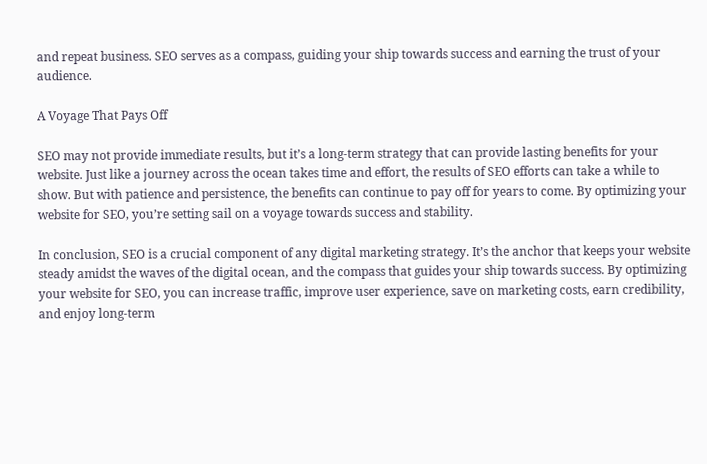and repeat business. SEO serves as a compass, guiding your ship towards success and earning the trust of your audience.

A Voyage That Pays Off

SEO may not provide immediate results, but it’s a long-term strategy that can provide lasting benefits for your website. Just like a journey across the ocean takes time and effort, the results of SEO efforts can take a while to show. But with patience and persistence, the benefits can continue to pay off for years to come. By optimizing your website for SEO, you’re setting sail on a voyage towards success and stability.

In conclusion, SEO is a crucial component of any digital marketing strategy. It’s the anchor that keeps your website steady amidst the waves of the digital ocean, and the compass that guides your ship towards success. By optimizing your website for SEO, you can increase traffic, improve user experience, save on marketing costs, earn credibility, and enjoy long-term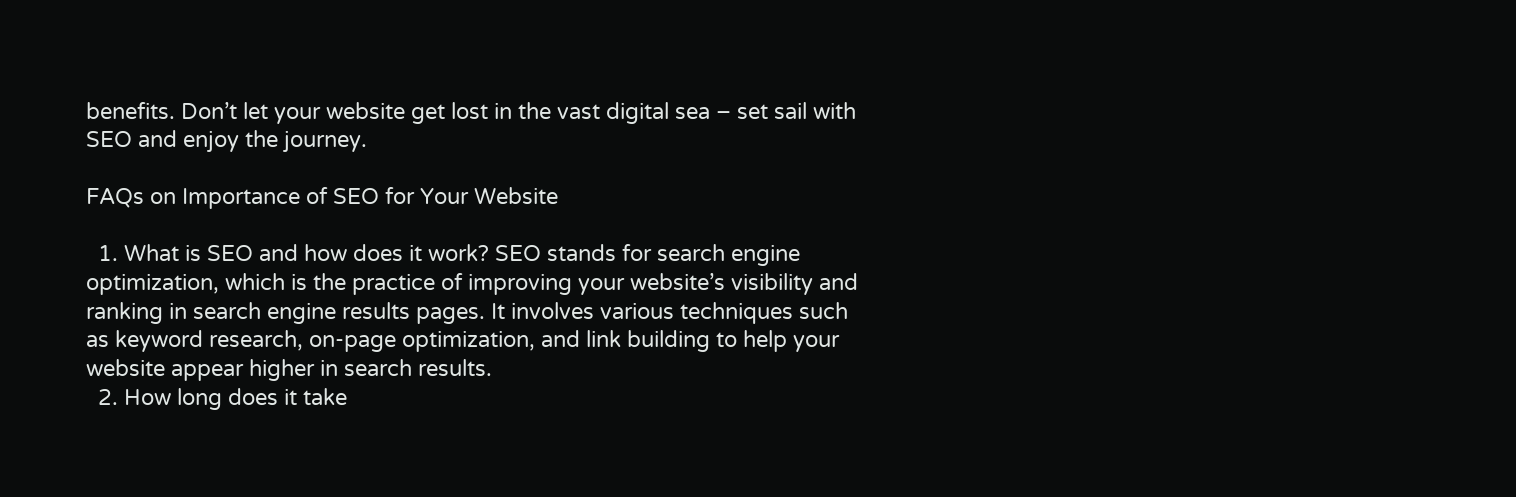benefits. Don’t let your website get lost in the vast digital sea – set sail with SEO and enjoy the journey.

FAQs on Importance of SEO for Your Website

  1. What is SEO and how does it work? SEO stands for search engine optimization, which is the practice of improving your website’s visibility and ranking in search engine results pages. It involves various techniques such as keyword research, on-page optimization, and link building to help your website appear higher in search results.
  2. How long does it take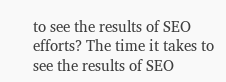to see the results of SEO efforts? The time it takes to see the results of SEO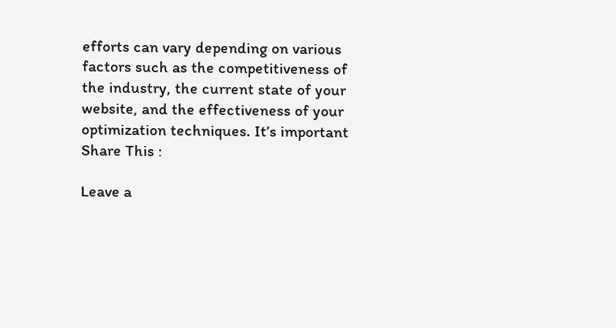efforts can vary depending on various factors such as the competitiveness of the industry, the current state of your website, and the effectiveness of your optimization techniques. It’s important
Share This :

Leave a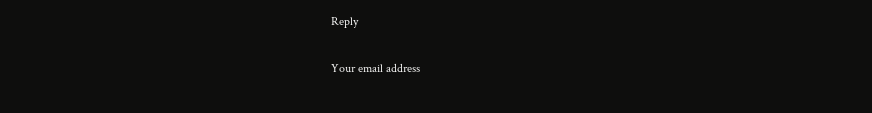Reply

Your email address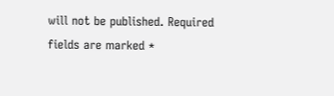will not be published. Required fields are marked *